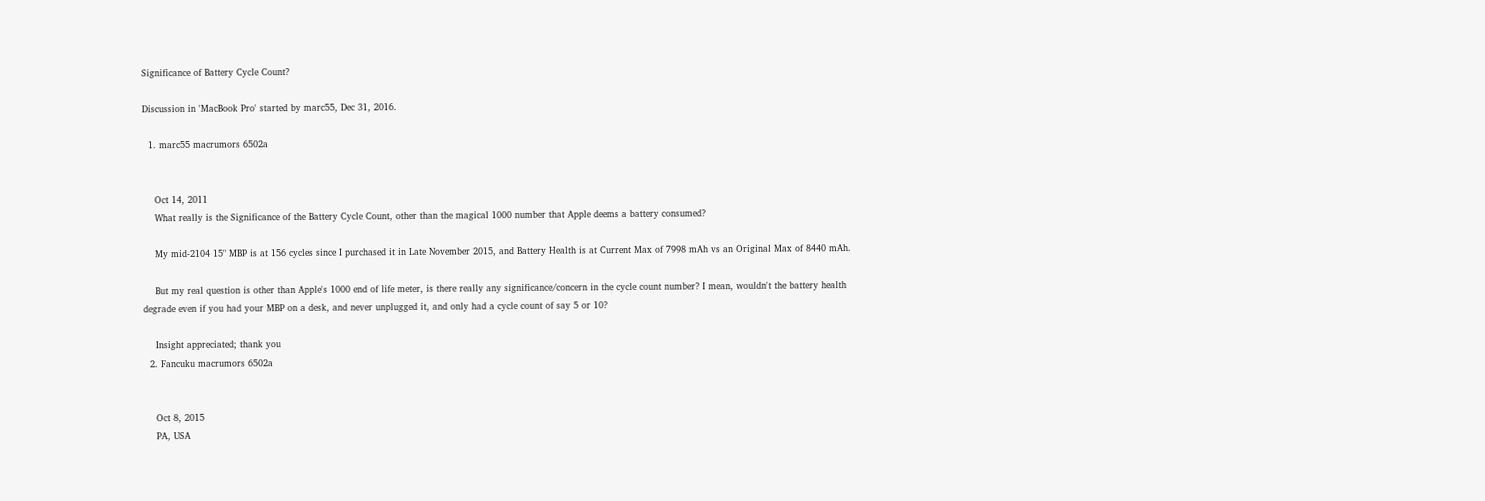Significance of Battery Cycle Count?

Discussion in 'MacBook Pro' started by marc55, Dec 31, 2016.

  1. marc55 macrumors 6502a


    Oct 14, 2011
    What really is the Significance of the Battery Cycle Count, other than the magical 1000 number that Apple deems a battery consumed?

    My mid-2104 15" MBP is at 156 cycles since I purchased it in Late November 2015, and Battery Health is at Current Max of 7998 mAh vs an Original Max of 8440 mAh.

    But my real question is other than Apple's 1000 end of life meter, is there really any significance/concern in the cycle count number? I mean, wouldn't the battery health degrade even if you had your MBP on a desk, and never unplugged it, and only had a cycle count of say 5 or 10?

    Insight appreciated; thank you
  2. Fancuku macrumors 6502a


    Oct 8, 2015
    PA, USA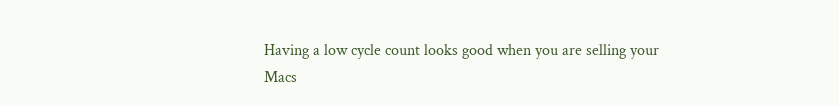Having a low cycle count looks good when you are selling your Macs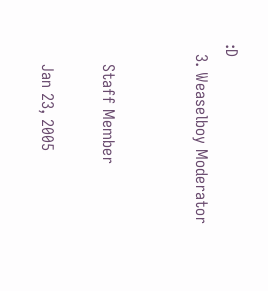:D
  3. Weaselboy Moderator


    Staff Member

    Jan 23, 2005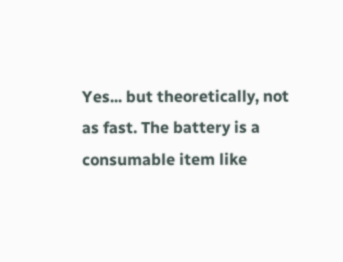Yes... but theoretically, not as fast. The battery is a consumable item like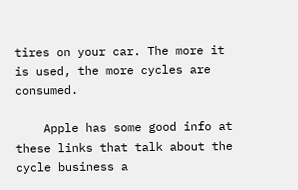tires on your car. The more it is used, the more cycles are consumed.

    Apple has some good info at these links that talk about the cycle business a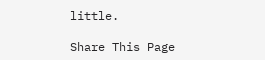little.

Share This Page